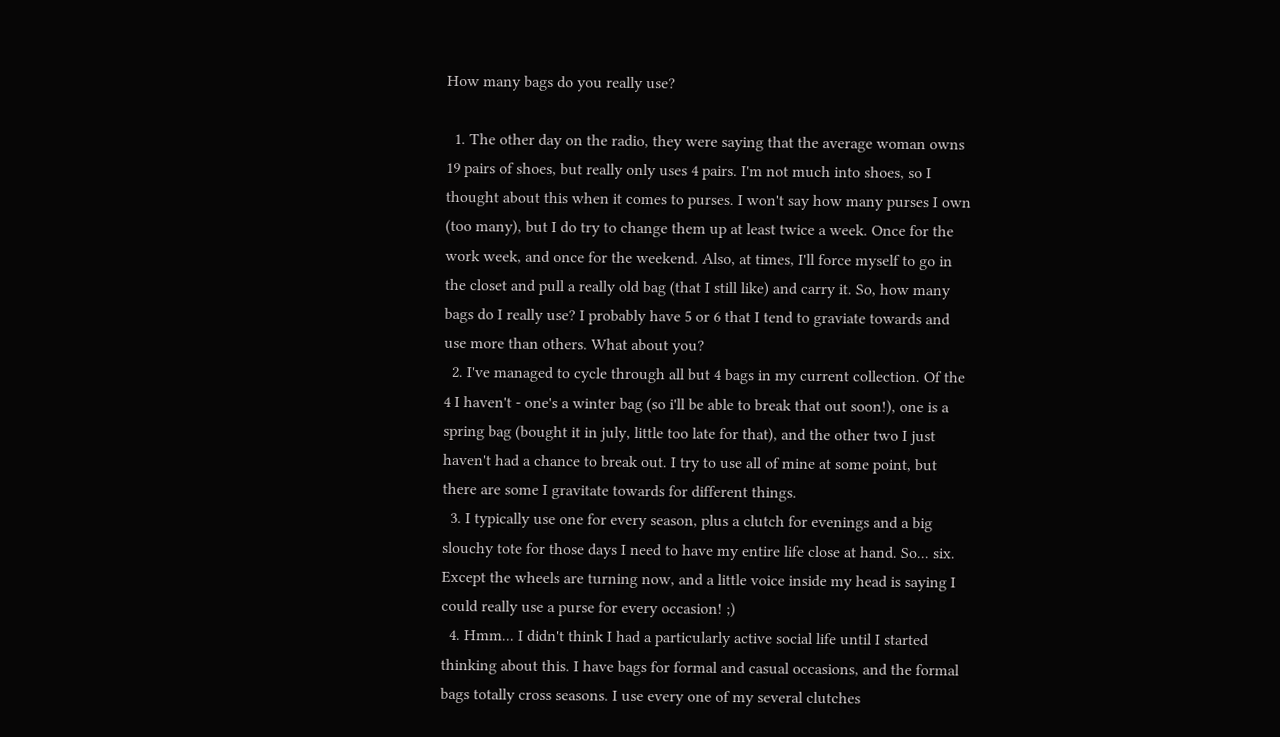How many bags do you really use?

  1. The other day on the radio, they were saying that the average woman owns 19 pairs of shoes, but really only uses 4 pairs. I'm not much into shoes, so I thought about this when it comes to purses. I won't say how many purses I own (too many), but I do try to change them up at least twice a week. Once for the work week, and once for the weekend. Also, at times, I'll force myself to go in the closet and pull a really old bag (that I still like) and carry it. So, how many bags do I really use? I probably have 5 or 6 that I tend to graviate towards and use more than others. What about you?
  2. I've managed to cycle through all but 4 bags in my current collection. Of the 4 I haven't - one's a winter bag (so i'll be able to break that out soon!), one is a spring bag (bought it in july, little too late for that), and the other two I just haven't had a chance to break out. I try to use all of mine at some point, but there are some I gravitate towards for different things.
  3. I typically use one for every season, plus a clutch for evenings and a big slouchy tote for those days I need to have my entire life close at hand. So... six. Except the wheels are turning now, and a little voice inside my head is saying I could really use a purse for every occasion! ;)
  4. Hmm... I didn't think I had a particularly active social life until I started thinking about this. I have bags for formal and casual occasions, and the formal bags totally cross seasons. I use every one of my several clutches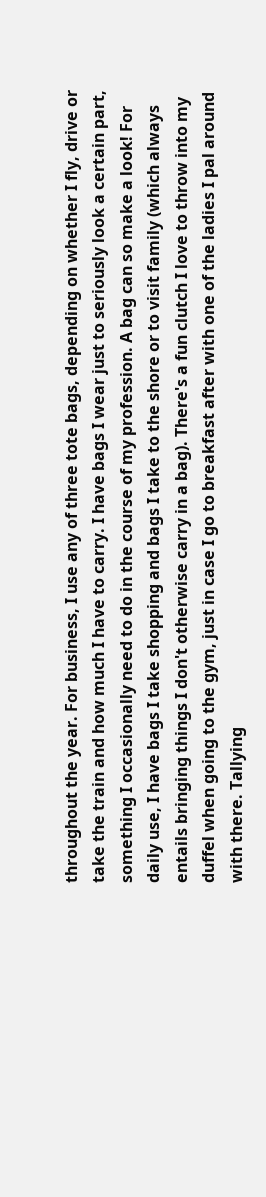throughout the year. For business, I use any of three tote bags, depending on whether I fly, drive or take the train and how much I have to carry. I have bags I wear just to seriously look a certain part, something I occasionally need to do in the course of my profession. A bag can so make a look! For daily use, I have bags I take shopping and bags I take to the shore or to visit family (which always entails bringing things I don't otherwise carry in a bag). There's a fun clutch I love to throw into my duffel when going to the gym, just in case I go to breakfast after with one of the ladies I pal around with there. Tallying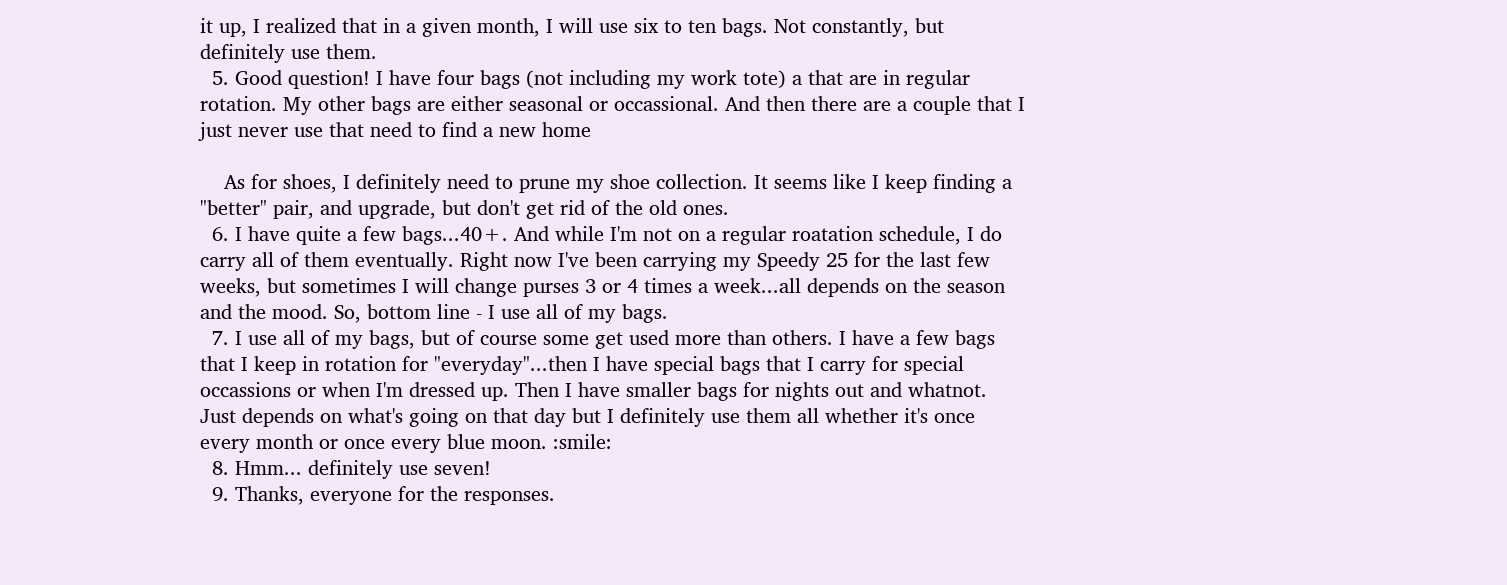it up, I realized that in a given month, I will use six to ten bags. Not constantly, but definitely use them.
  5. Good question! I have four bags (not including my work tote) a that are in regular rotation. My other bags are either seasonal or occassional. And then there are a couple that I just never use that need to find a new home

    As for shoes, I definitely need to prune my shoe collection. It seems like I keep finding a "better" pair, and upgrade, but don't get rid of the old ones.
  6. I have quite a few bags...40+. And while I'm not on a regular roatation schedule, I do carry all of them eventually. Right now I've been carrying my Speedy 25 for the last few weeks, but sometimes I will change purses 3 or 4 times a week...all depends on the season and the mood. So, bottom line - I use all of my bags.
  7. I use all of my bags, but of course some get used more than others. I have a few bags that I keep in rotation for "everyday"...then I have special bags that I carry for special occassions or when I'm dressed up. Then I have smaller bags for nights out and whatnot. Just depends on what's going on that day but I definitely use them all whether it's once every month or once every blue moon. :smile:
  8. Hmm... definitely use seven!
  9. Thanks, everyone for the responses.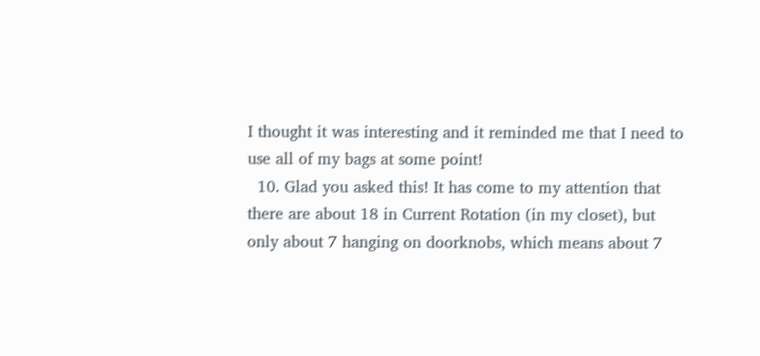I thought it was interesting and it reminded me that I need to use all of my bags at some point!
  10. Glad you asked this! It has come to my attention that there are about 18 in Current Rotation (in my closet), but only about 7 hanging on doorknobs, which means about 7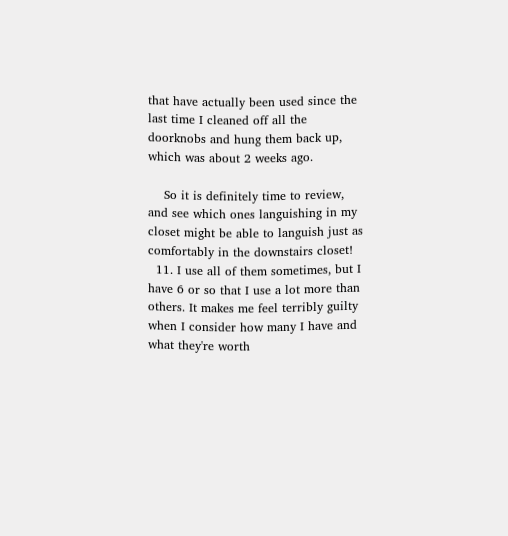that have actually been used since the last time I cleaned off all the doorknobs and hung them back up, which was about 2 weeks ago.

    So it is definitely time to review, and see which ones languishing in my closet might be able to languish just as comfortably in the downstairs closet!
  11. I use all of them sometimes, but I have 6 or so that I use a lot more than others. It makes me feel terribly guilty when I consider how many I have and what they're worth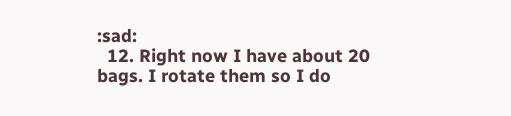:sad:
  12. Right now I have about 20 bags. I rotate them so I do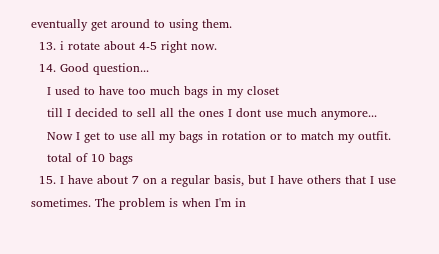eventually get around to using them.
  13. i rotate about 4-5 right now.
  14. Good question...
    I used to have too much bags in my closet
    till I decided to sell all the ones I dont use much anymore...
    Now I get to use all my bags in rotation or to match my outfit.
    total of 10 bags
  15. I have about 7 on a regular basis, but I have others that I use sometimes. The problem is when I'm in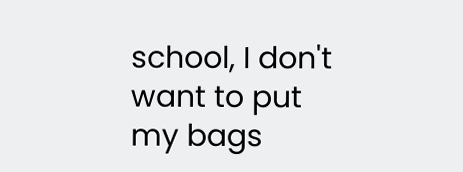school, I don't want to put my bags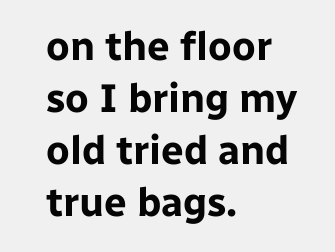on the floor so I bring my old tried and true bags.